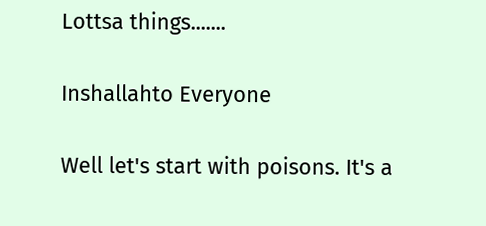Lottsa things.......

Inshallahto Everyone

Well let's start with poisons. It's a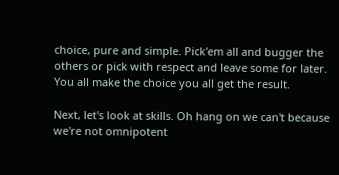choice, pure and simple. Pick'em all and bugger the others or pick with respect and leave some for later. You all make the choice you all get the result.

Next, let's look at skills. Oh hang on we can't because we're not omnipotent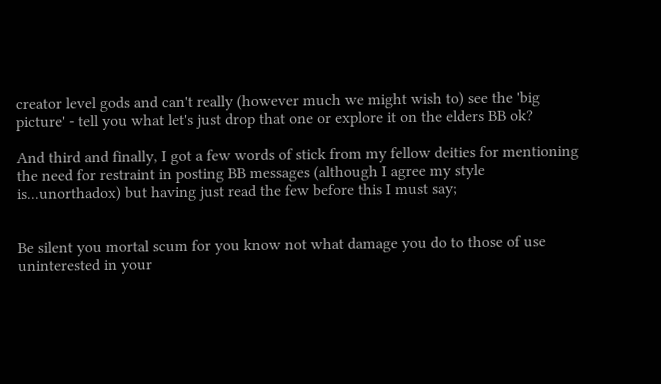creator level gods and can't really (however much we might wish to) see the 'big picture' - tell you what let's just drop that one or explore it on the elders BB ok?

And third and finally, I got a few words of stick from my fellow deities for mentioning the need for restraint in posting BB messages (although I agree my style is...unorthadox) but having just read the few before this I must say;


Be silent you mortal scum for you know not what damage you do to those of use uninterested in your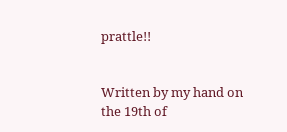prattle!!


Written by my hand on the 19th of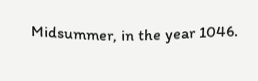Midsummer, in the year 1046.